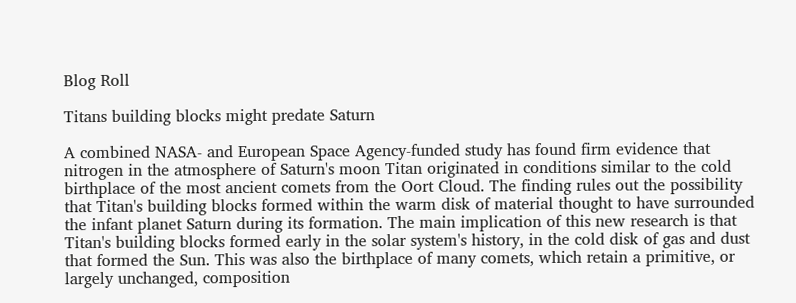Blog Roll

Titans building blocks might predate Saturn

A combined NASA- and European Space Agency-funded study has found firm evidence that nitrogen in the atmosphere of Saturn's moon Titan originated in conditions similar to the cold birthplace of the most ancient comets from the Oort Cloud. The finding rules out the possibility that Titan's building blocks formed within the warm disk of material thought to have surrounded the infant planet Saturn during its formation. The main implication of this new research is that Titan's building blocks formed early in the solar system's history, in the cold disk of gas and dust that formed the Sun. This was also the birthplace of many comets, which retain a primitive, or largely unchanged, composition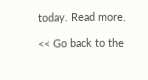today. Read more.

<< Go back to the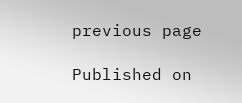previous page

Published on